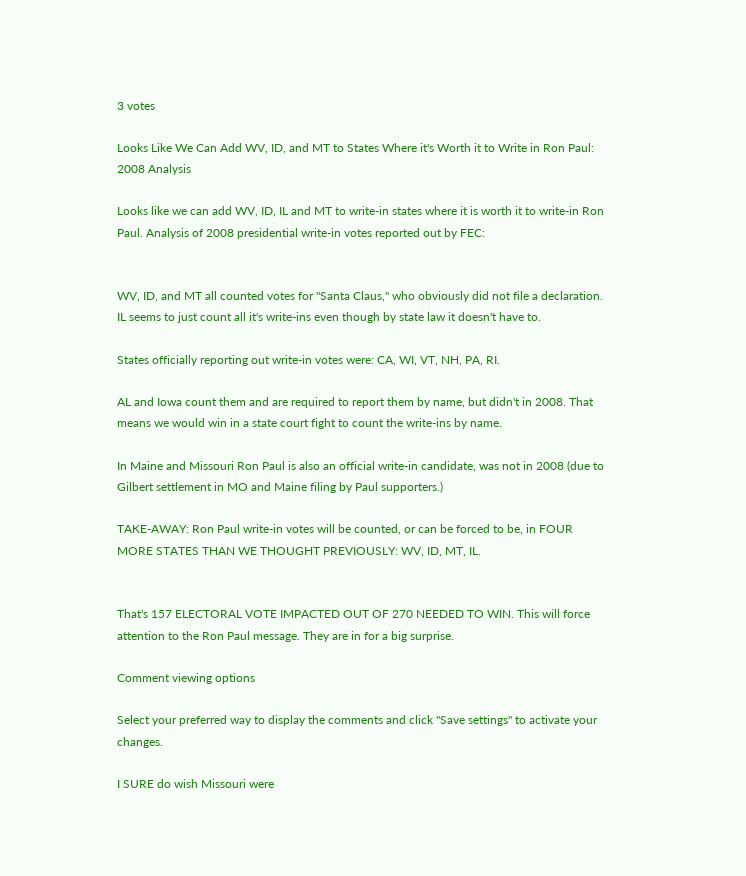3 votes

Looks Like We Can Add WV, ID, and MT to States Where it's Worth it to Write in Ron Paul: 2008 Analysis

Looks like we can add WV, ID, IL and MT to write-in states where it is worth it to write-in Ron Paul. Analysis of 2008 presidential write-in votes reported out by FEC:


WV, ID, and MT all counted votes for "Santa Claus," who obviously did not file a declaration. IL seems to just count all it's write-ins even though by state law it doesn't have to.

States officially reporting out write-in votes were: CA, WI, VT, NH, PA, RI.

AL and Iowa count them and are required to report them by name, but didn't in 2008. That means we would win in a state court fight to count the write-ins by name.

In Maine and Missouri Ron Paul is also an official write-in candidate, was not in 2008 (due to Gilbert settlement in MO and Maine filing by Paul supporters.)

TAKE-AWAY: Ron Paul write-in votes will be counted, or can be forced to be, in FOUR MORE STATES THAN WE THOUGHT PREVIOUSLY: WV, ID, MT, IL.


That's 157 ELECTORAL VOTE IMPACTED OUT OF 270 NEEDED TO WIN. This will force attention to the Ron Paul message. They are in for a big surprise.

Comment viewing options

Select your preferred way to display the comments and click "Save settings" to activate your changes.

I SURE do wish Missouri were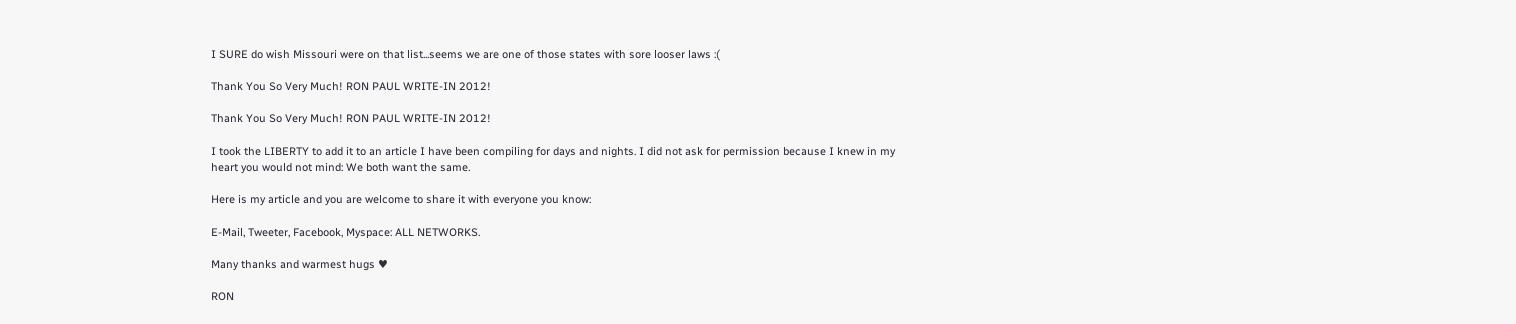I SURE do wish Missouri were on that list...seems we are one of those states with sore looser laws :(

Thank You So Very Much! RON PAUL WRITE-IN 2012!

Thank You So Very Much! RON PAUL WRITE-IN 2012!

I took the LIBERTY to add it to an article I have been compiling for days and nights. I did not ask for permission because I knew in my heart you would not mind: We both want the same.

Here is my article and you are welcome to share it with everyone you know:

E-Mail, Tweeter, Facebook, Myspace: ALL NETWORKS.

Many thanks and warmest hugs ♥

RON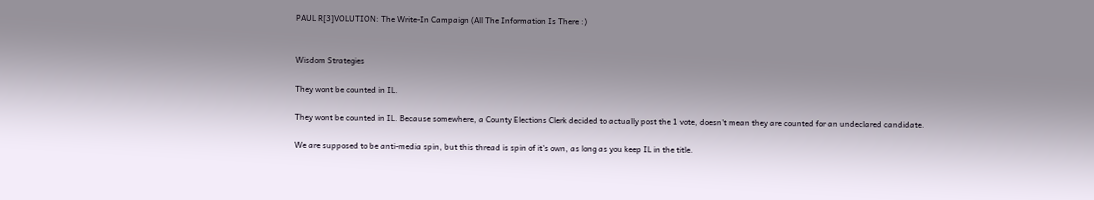PAUL R[3]VOLUTION: The Write-In Campaign (All The Information Is There :)


Wisdom Strategies

They wont be counted in IL.

They wont be counted in IL. Because somewhere, a County Elections Clerk decided to actually post the 1 vote, doesn't mean they are counted for an undeclared candidate.

We are supposed to be anti-media spin, but this thread is spin of it's own, as long as you keep IL in the title.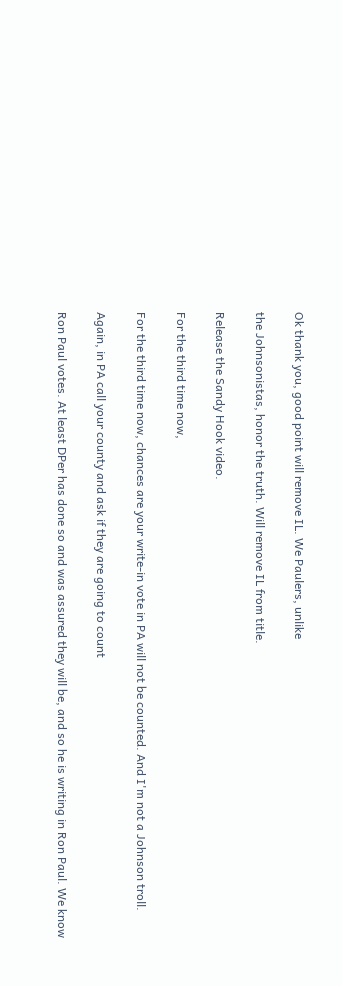Ok thank you, good point will remove IL. We Paulers, unlike

the Johnsonistas, honor the truth. Will remove IL from title.

Release the Sandy Hook video.

For the third time now,

For the third time now, chances are your write-in vote in PA will not be counted. And I'm not a Johnson troll.

Again, in PA call your county and ask if they are going to count

Ron Paul votes. At least DPer has done so and was assured they will be, and so he is writing in Ron Paul. We know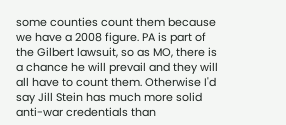some counties count them because we have a 2008 figure. PA is part of the Gilbert lawsuit, so as MO, there is a chance he will prevail and they will all have to count them. Otherwise I'd say Jill Stein has much more solid anti-war credentials than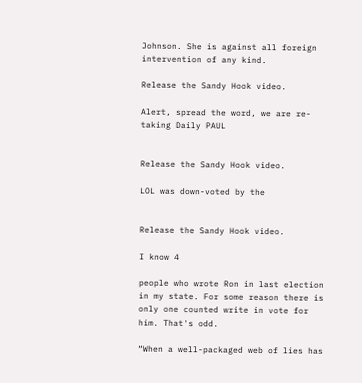Johnson. She is against all foreign intervention of any kind.

Release the Sandy Hook video.

Alert, spread the word, we are re-taking Daily PAUL


Release the Sandy Hook video.

LOL was down-voted by the


Release the Sandy Hook video.

I know 4

people who wrote Ron in last election in my state. For some reason there is only one counted write in vote for him. That's odd.

“When a well-packaged web of lies has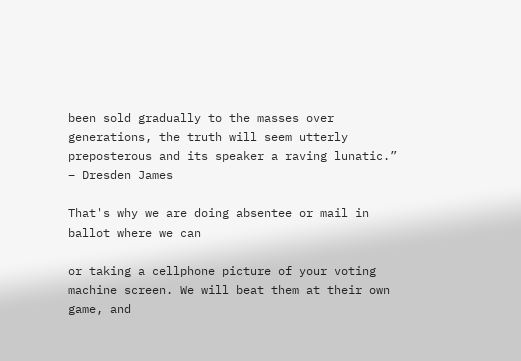been sold gradually to the masses over generations, the truth will seem utterly preposterous and its speaker a raving lunatic.” – Dresden James

That's why we are doing absentee or mail in ballot where we can

or taking a cellphone picture of your voting machine screen. We will beat them at their own game, and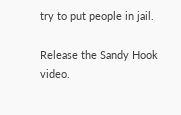try to put people in jail.

Release the Sandy Hook video.